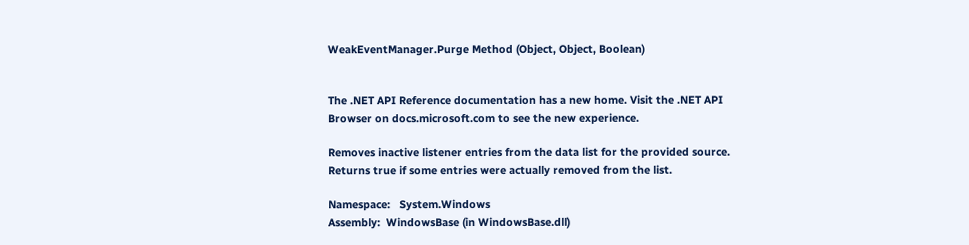WeakEventManager.Purge Method (Object, Object, Boolean)


The .NET API Reference documentation has a new home. Visit the .NET API Browser on docs.microsoft.com to see the new experience.

Removes inactive listener entries from the data list for the provided source. Returns true if some entries were actually removed from the list.

Namespace:   System.Windows
Assembly:  WindowsBase (in WindowsBase.dll)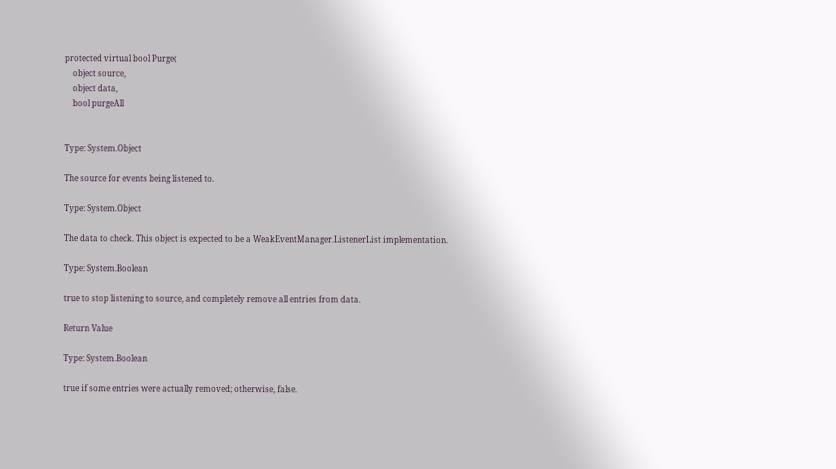protected virtual bool Purge(
    object source,
    object data,
    bool purgeAll


Type: System.Object

The source for events being listened to.

Type: System.Object

The data to check. This object is expected to be a WeakEventManager.ListenerList implementation.

Type: System.Boolean

true to stop listening to source, and completely remove all entries from data.

Return Value

Type: System.Boolean

true if some entries were actually removed; otherwise, false.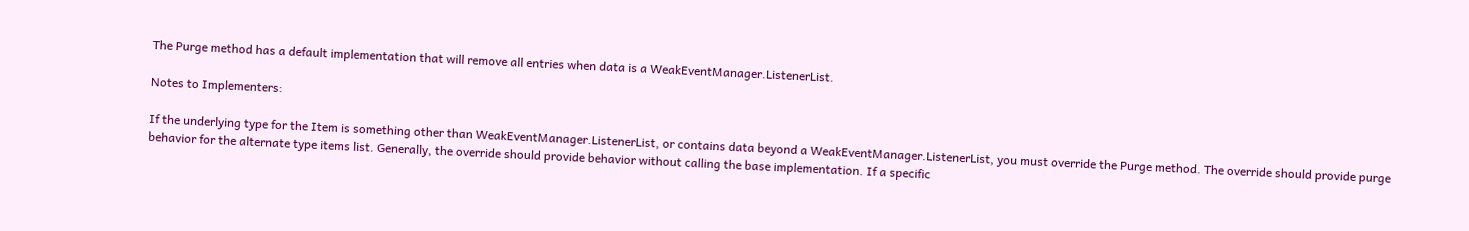The Purge method has a default implementation that will remove all entries when data is a WeakEventManager.ListenerList.

Notes to Implementers:

If the underlying type for the Item is something other than WeakEventManager.ListenerList, or contains data beyond a WeakEventManager.ListenerList, you must override the Purge method. The override should provide purge behavior for the alternate type items list. Generally, the override should provide behavior without calling the base implementation. If a specific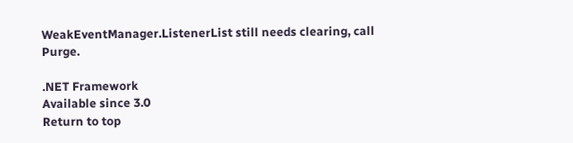WeakEventManager.ListenerList still needs clearing, call Purge.

.NET Framework
Available since 3.0
Return to top